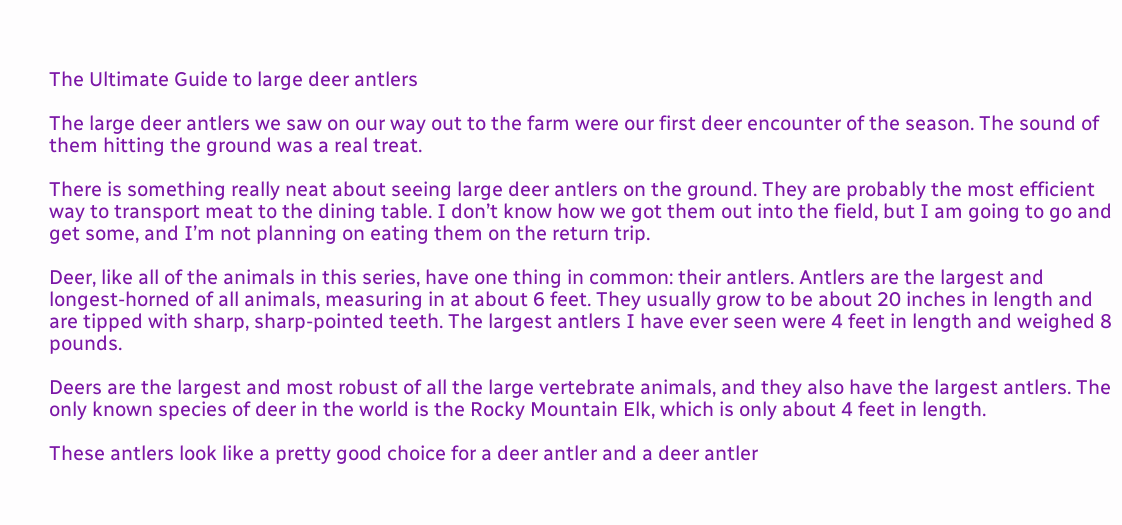The Ultimate Guide to large deer antlers

The large deer antlers we saw on our way out to the farm were our first deer encounter of the season. The sound of them hitting the ground was a real treat.

There is something really neat about seeing large deer antlers on the ground. They are probably the most efficient way to transport meat to the dining table. I don’t know how we got them out into the field, but I am going to go and get some, and I’m not planning on eating them on the return trip.

Deer, like all of the animals in this series, have one thing in common: their antlers. Antlers are the largest and longest-horned of all animals, measuring in at about 6 feet. They usually grow to be about 20 inches in length and are tipped with sharp, sharp-pointed teeth. The largest antlers I have ever seen were 4 feet in length and weighed 8 pounds.

Deers are the largest and most robust of all the large vertebrate animals, and they also have the largest antlers. The only known species of deer in the world is the Rocky Mountain Elk, which is only about 4 feet in length.

These antlers look like a pretty good choice for a deer antler and a deer antler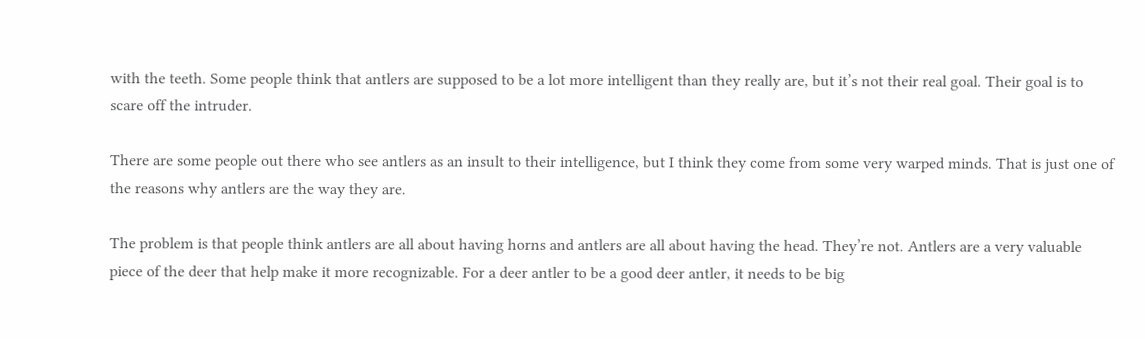with the teeth. Some people think that antlers are supposed to be a lot more intelligent than they really are, but it’s not their real goal. Their goal is to scare off the intruder.

There are some people out there who see antlers as an insult to their intelligence, but I think they come from some very warped minds. That is just one of the reasons why antlers are the way they are.

The problem is that people think antlers are all about having horns and antlers are all about having the head. They’re not. Antlers are a very valuable piece of the deer that help make it more recognizable. For a deer antler to be a good deer antler, it needs to be big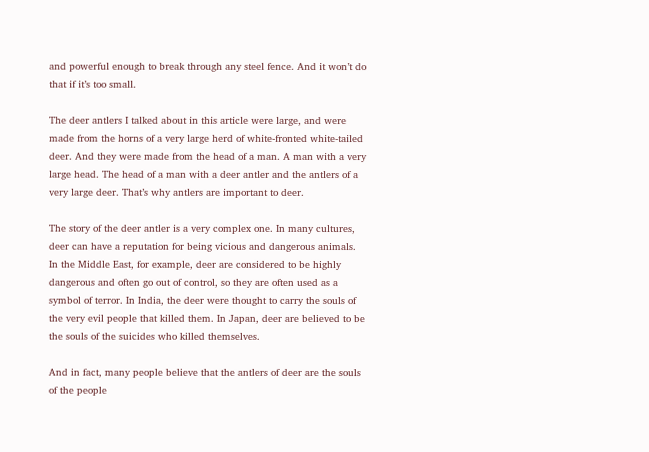and powerful enough to break through any steel fence. And it won’t do that if it’s too small.

The deer antlers I talked about in this article were large, and were made from the horns of a very large herd of white-fronted white-tailed deer. And they were made from the head of a man. A man with a very large head. The head of a man with a deer antler and the antlers of a very large deer. That’s why antlers are important to deer.

The story of the deer antler is a very complex one. In many cultures, deer can have a reputation for being vicious and dangerous animals. In the Middle East, for example, deer are considered to be highly dangerous and often go out of control, so they are often used as a symbol of terror. In India, the deer were thought to carry the souls of the very evil people that killed them. In Japan, deer are believed to be the souls of the suicides who killed themselves.

And in fact, many people believe that the antlers of deer are the souls of the people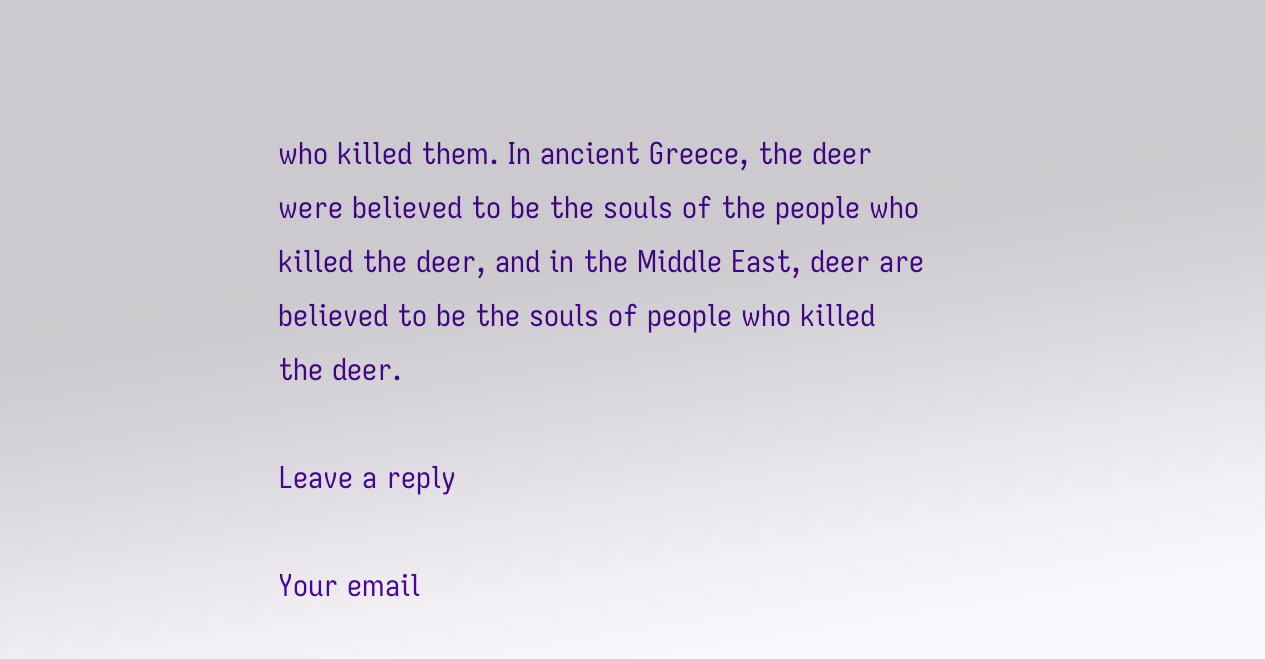who killed them. In ancient Greece, the deer were believed to be the souls of the people who killed the deer, and in the Middle East, deer are believed to be the souls of people who killed the deer.

Leave a reply

Your email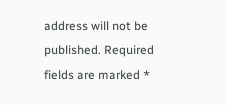address will not be published. Required fields are marked *